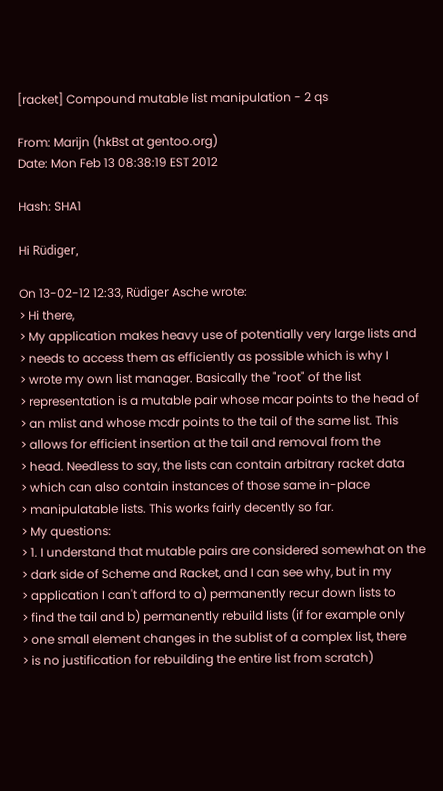[racket] Compound mutable list manipulation - 2 qs

From: Marijn (hkBst at gentoo.org)
Date: Mon Feb 13 08:38:19 EST 2012

Hash: SHA1

Hi Rüdiger,

On 13-02-12 12:33, Rüdiger Asche wrote:
> Hi there,
> My application makes heavy use of potentially very large lists and
> needs to access them as efficiently as possible which is why I
> wrote my own list manager. Basically the "root" of the list
> representation is a mutable pair whose mcar points to the head of
> an mlist and whose mcdr points to the tail of the same list. This
> allows for efficient insertion at the tail and removal from the
> head. Needless to say, the lists can contain arbitrary racket data
> which can also contain instances of those same in-place
> manipulatable lists. This works fairly decently so far.
> My questions:
> 1. I understand that mutable pairs are considered somewhat on the
> dark side of Scheme and Racket, and I can see why, but in my
> application I can't afford to a) permanently recur down lists to
> find the tail and b) permanently rebuild lists (if for example only
> one small element changes in the sublist of a complex list, there
> is no justification for rebuilding the entire list from scratch)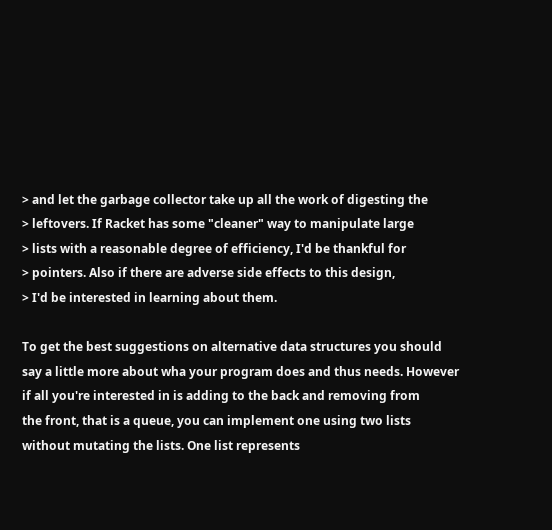> and let the garbage collector take up all the work of digesting the
> leftovers. If Racket has some "cleaner" way to manipulate large
> lists with a reasonable degree of efficiency, I'd be thankful for
> pointers. Also if there are adverse side effects to this design,
> I'd be interested in learning about them.

To get the best suggestions on alternative data structures you should
say a little more about wha your program does and thus needs. However
if all you're interested in is adding to the back and removing from
the front, that is a queue, you can implement one using two lists
without mutating the lists. One list represents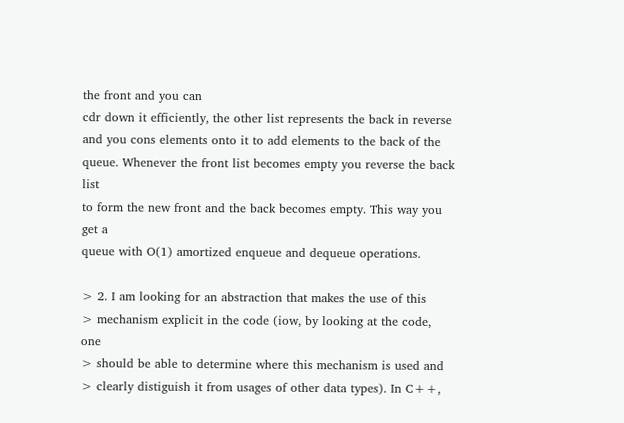the front and you can
cdr down it efficiently, the other list represents the back in reverse
and you cons elements onto it to add elements to the back of the
queue. Whenever the front list becomes empty you reverse the back list
to form the new front and the back becomes empty. This way you get a
queue with O(1) amortized enqueue and dequeue operations.

> 2. I am looking for an abstraction that makes the use of this
> mechanism explicit in the code (iow, by looking at the code, one
> should be able to determine where this mechanism is used and
> clearly distiguish it from usages of other data types). In C++,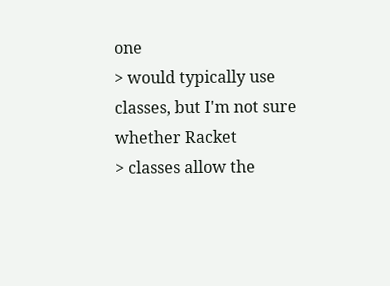one
> would typically use classes, but I'm not sure whether Racket
> classes allow the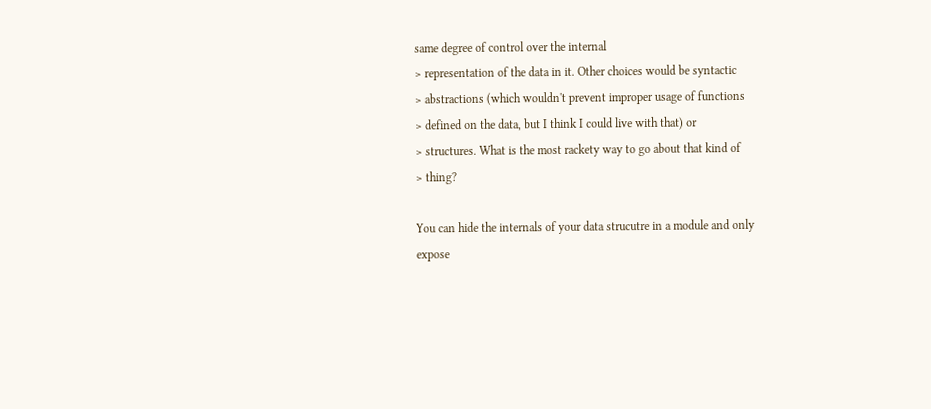same degree of control over the internal
> representation of the data in it. Other choices would be syntactic
> abstractions (which wouldn't prevent improper usage of functions
> defined on the data, but I think I could live with that) or
> structures. What is the most rackety way to go about that kind of
> thing?

You can hide the internals of your data strucutre in a module and only
expose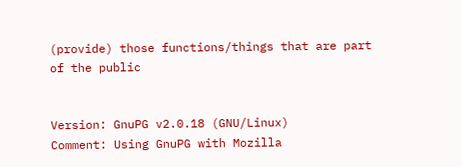(provide) those functions/things that are part of the public


Version: GnuPG v2.0.18 (GNU/Linux)
Comment: Using GnuPG with Mozilla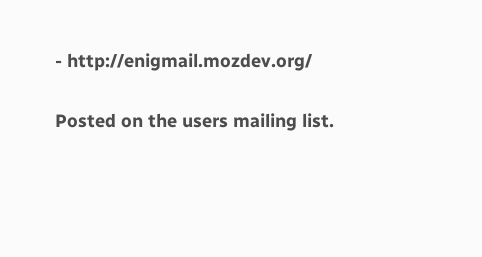- http://enigmail.mozdev.org/


Posted on the users mailing list.